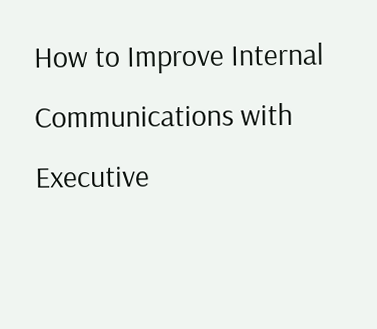How to Improve Internal Communications with Executive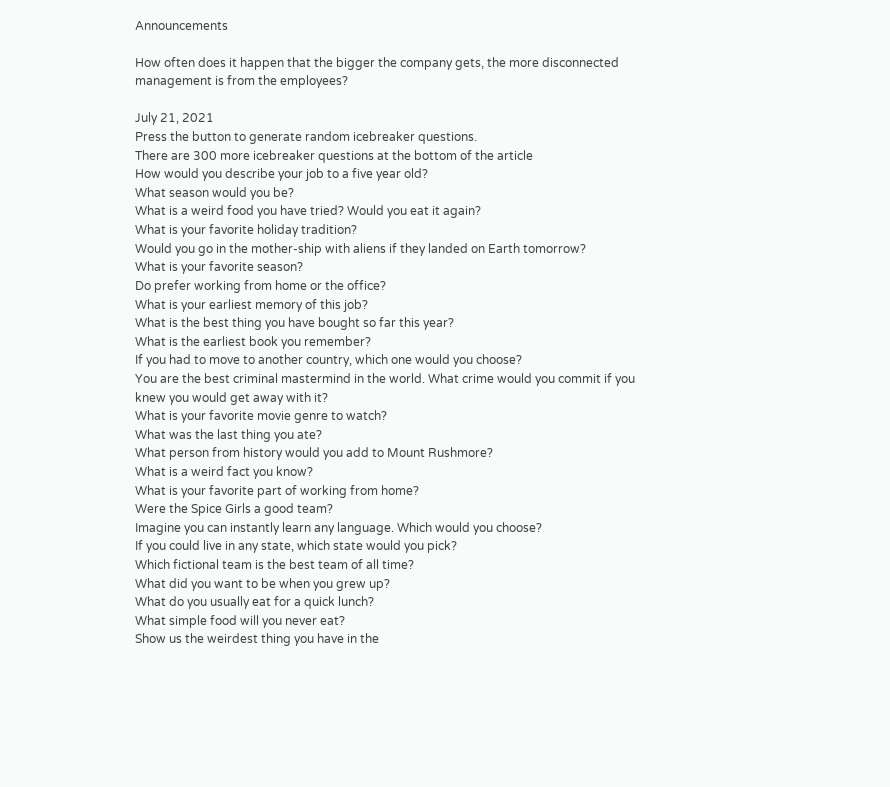Announcements

How often does it happen that the bigger the company gets, the more disconnected management is from the employees?

July 21, 2021
Press the button to generate random icebreaker questions.
There are 300 more icebreaker questions at the bottom of the article
How would you describe your job to a five year old?
What season would you be?
What is a weird food you have tried? Would you eat it again?
What is your favorite holiday tradition?
Would you go in the mother-ship with aliens if they landed on Earth tomorrow?
What is your favorite season?
Do prefer working from home or the office?
What is your earliest memory of this job?
What is the best thing you have bought so far this year?
What is the earliest book you remember?
If you had to move to another country, which one would you choose?
You are the best criminal mastermind in the world. What crime would you commit if you knew you would get away with it?
What is your favorite movie genre to watch?
What was the last thing you ate?
What person from history would you add to Mount Rushmore?
What is a weird fact you know?
What is your favorite part of working from home?
Were the Spice Girls a good team?
Imagine you can instantly learn any language. Which would you choose?
If you could live in any state, which state would you pick?
Which fictional team is the best team of all time?
What did you want to be when you grew up?
What do you usually eat for a quick lunch?
What simple food will you never eat?
Show us the weirdest thing you have in the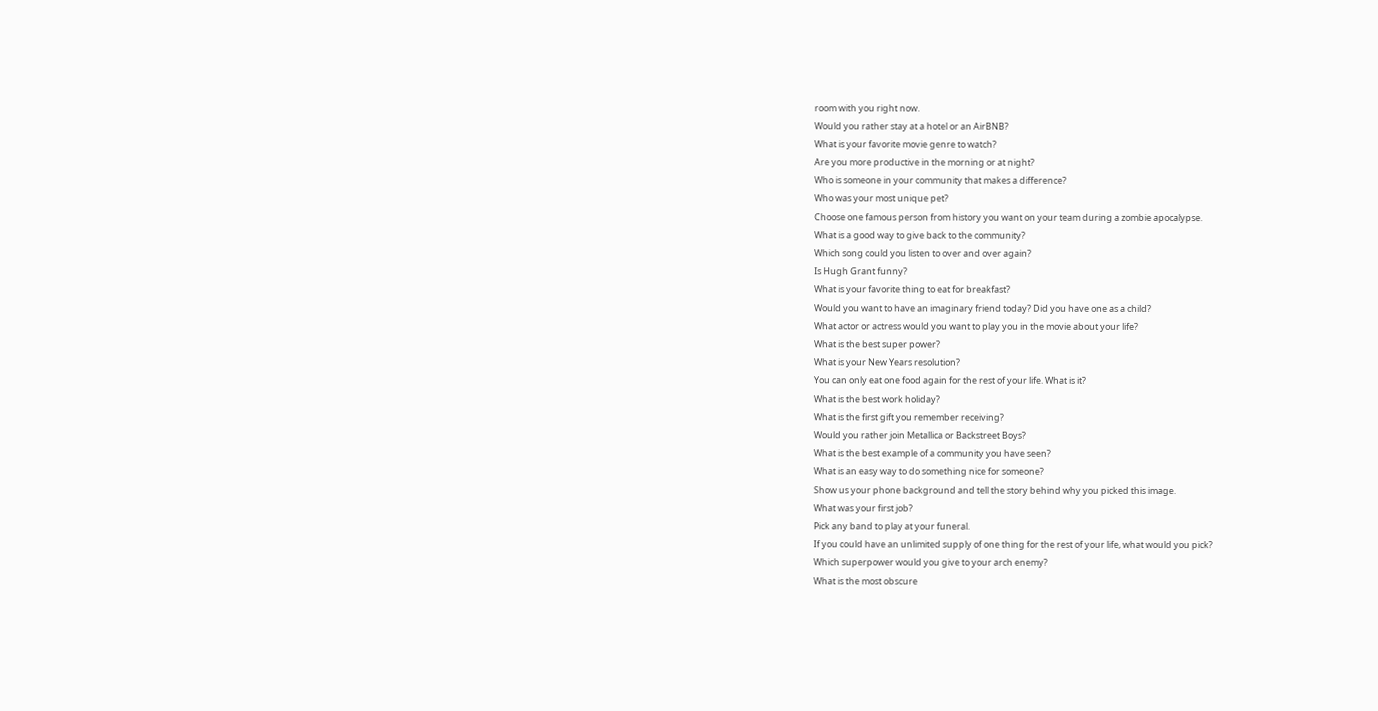room with you right now.
Would you rather stay at a hotel or an AirBNB?
What is your favorite movie genre to watch?
Are you more productive in the morning or at night?
Who is someone in your community that makes a difference?
Who was your most unique pet?
Choose one famous person from history you want on your team during a zombie apocalypse.
What is a good way to give back to the community?
Which song could you listen to over and over again?
Is Hugh Grant funny?
What is your favorite thing to eat for breakfast?
Would you want to have an imaginary friend today? Did you have one as a child?
What actor or actress would you want to play you in the movie about your life?
What is the best super power?
What is your New Years resolution?
You can only eat one food again for the rest of your life. What is it?
What is the best work holiday?
What is the first gift you remember receiving?
Would you rather join Metallica or Backstreet Boys?
What is the best example of a community you have seen?
What is an easy way to do something nice for someone?
Show us your phone background and tell the story behind why you picked this image.
What was your first job?
Pick any band to play at your funeral.
If you could have an unlimited supply of one thing for the rest of your life, what would you pick?
Which superpower would you give to your arch enemy?
What is the most obscure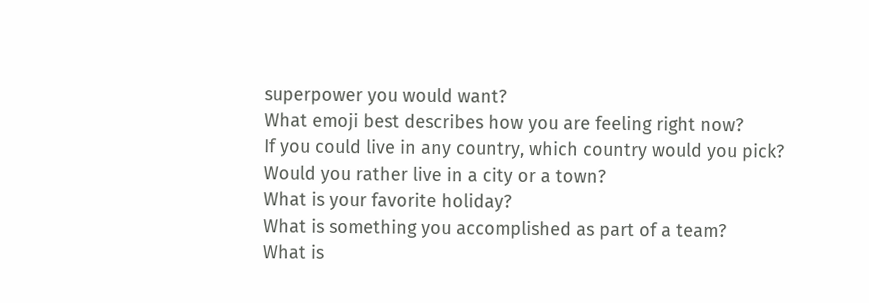superpower you would want?
What emoji best describes how you are feeling right now?
If you could live in any country, which country would you pick?
Would you rather live in a city or a town?
What is your favorite holiday?
What is something you accomplished as part of a team?
What is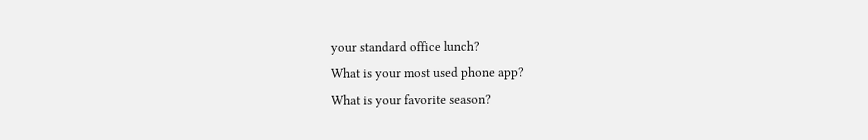your standard office lunch?
What is your most used phone app?
What is your favorite season?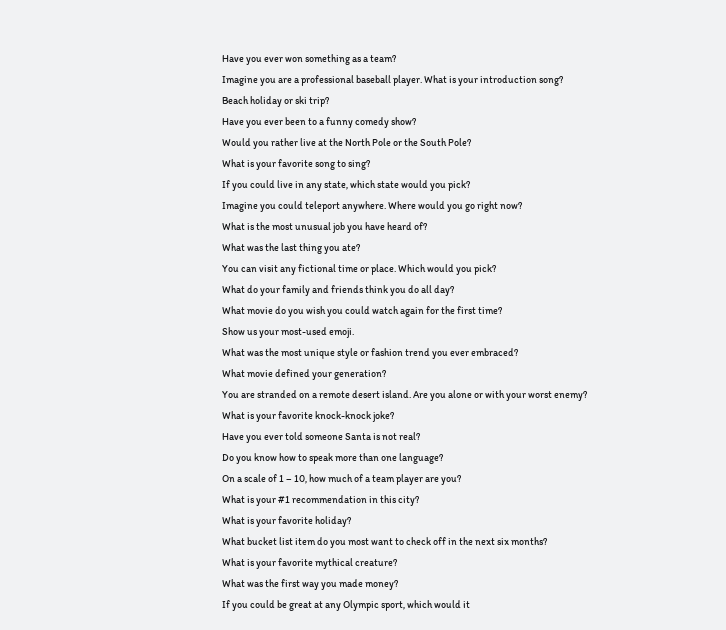Have you ever won something as a team?
Imagine you are a professional baseball player. What is your introduction song?
Beach holiday or ski trip?
Have you ever been to a funny comedy show?
Would you rather live at the North Pole or the South Pole?
What is your favorite song to sing?
If you could live in any state, which state would you pick?
Imagine you could teleport anywhere. Where would you go right now?
What is the most unusual job you have heard of?
What was the last thing you ate?
You can visit any fictional time or place. Which would you pick?
What do your family and friends think you do all day?
What movie do you wish you could watch again for the first time?
Show us your most-used emoji.
What was the most unique style or fashion trend you ever embraced?
What movie defined your generation?
You are stranded on a remote desert island. Are you alone or with your worst enemy?
What is your favorite knock-knock joke?
Have you ever told someone Santa is not real?
Do you know how to speak more than one language?
On a scale of 1 – 10, how much of a team player are you?
What is your #1 recommendation in this city?
What is your favorite holiday?
What bucket list item do you most want to check off in the next six months?
What is your favorite mythical creature?
What was the first way you made money?
If you could be great at any Olympic sport, which would it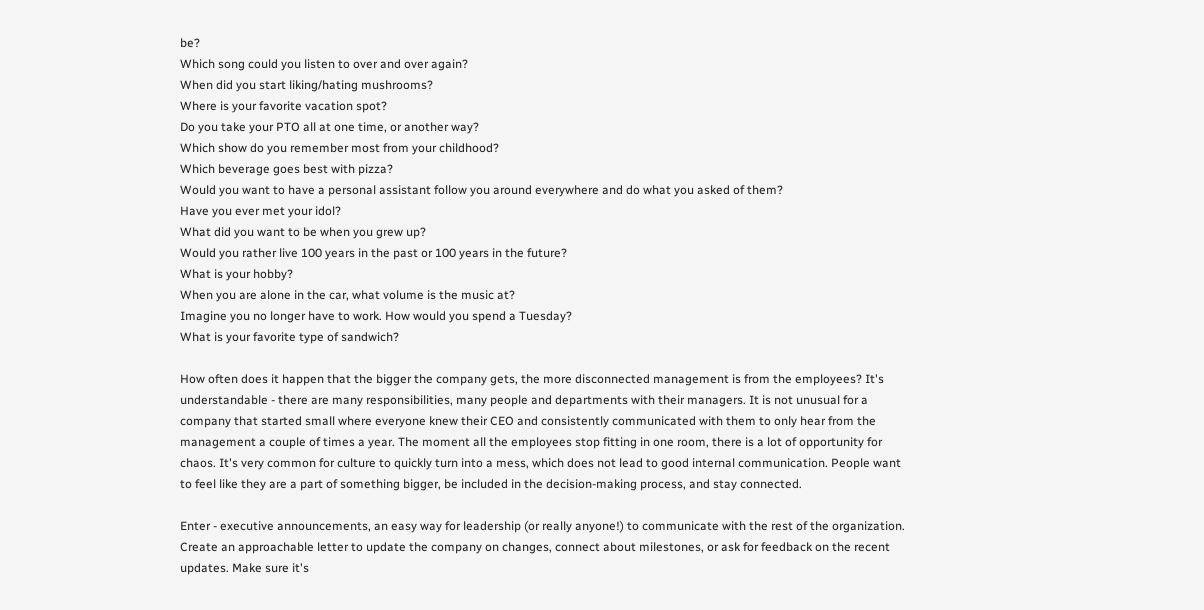be?
Which song could you listen to over and over again?
When did you start liking/hating mushrooms?
Where is your favorite vacation spot?
Do you take your PTO all at one time, or another way?
Which show do you remember most from your childhood?
Which beverage goes best with pizza?
Would you want to have a personal assistant follow you around everywhere and do what you asked of them?
Have you ever met your idol?
What did you want to be when you grew up?
Would you rather live 100 years in the past or 100 years in the future?
What is your hobby?
When you are alone in the car, what volume is the music at?
Imagine you no longer have to work. How would you spend a Tuesday?
What is your favorite type of sandwich?

How often does it happen that the bigger the company gets, the more disconnected management is from the employees? It's understandable - there are many responsibilities, many people and departments with their managers. It is not unusual for a company that started small where everyone knew their CEO and consistently communicated with them to only hear from the management a couple of times a year. The moment all the employees stop fitting in one room, there is a lot of opportunity for chaos. It's very common for culture to quickly turn into a mess, which does not lead to good internal communication. People want to feel like they are a part of something bigger, be included in the decision-making process, and stay connected.

Enter - executive announcements, an easy way for leadership (or really anyone!) to communicate with the rest of the organization. Create an approachable letter to update the company on changes, connect about milestones, or ask for feedback on the recent updates. Make sure it's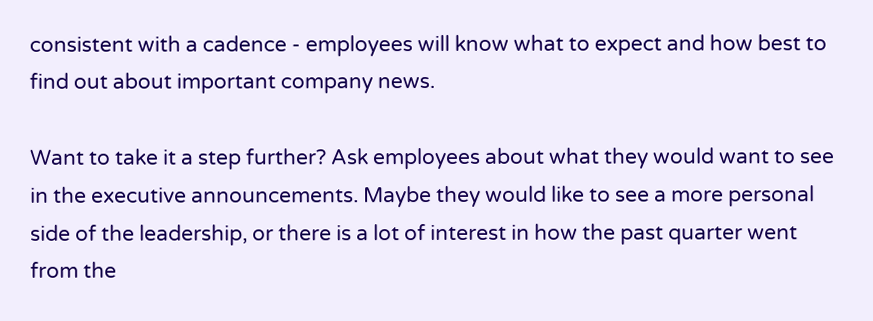consistent with a cadence - employees will know what to expect and how best to find out about important company news.

Want to take it a step further? Ask employees about what they would want to see in the executive announcements. Maybe they would like to see a more personal side of the leadership, or there is a lot of interest in how the past quarter went from the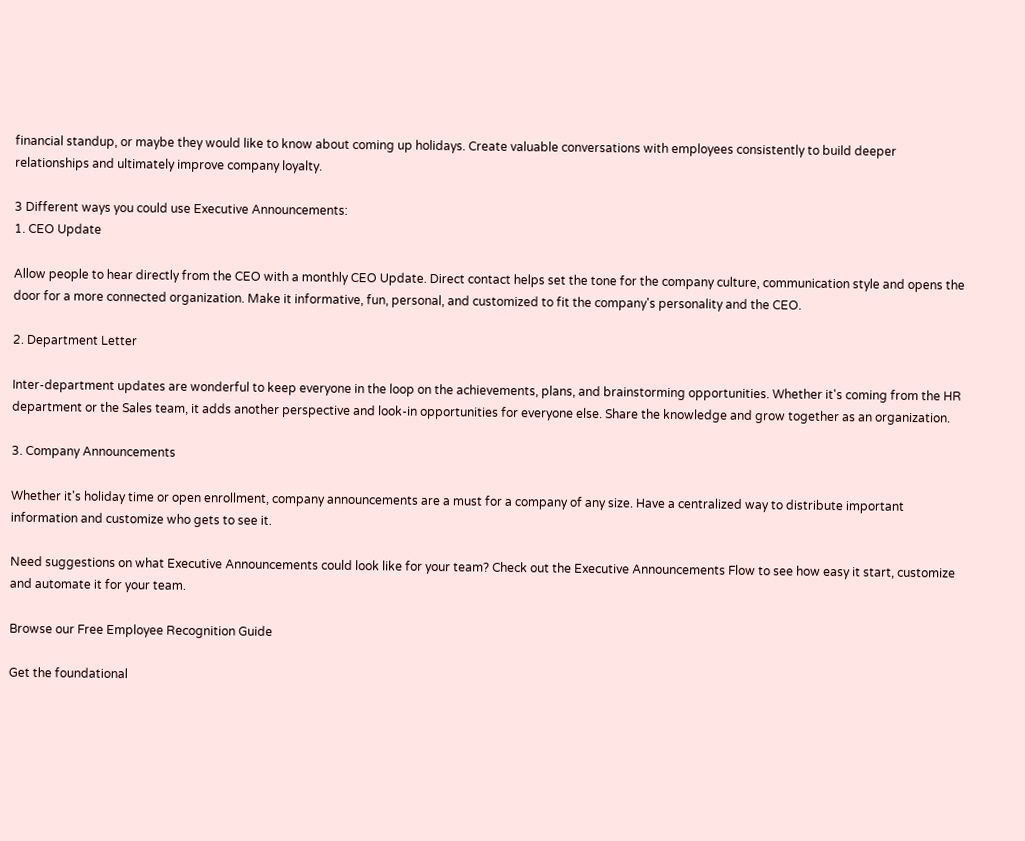financial standup, or maybe they would like to know about coming up holidays. Create valuable conversations with employees consistently to build deeper relationships and ultimately improve company loyalty.

3 Different ways you could use Executive Announcements:
1. CEO Update

Allow people to hear directly from the CEO with a monthly CEO Update. Direct contact helps set the tone for the company culture, communication style and opens the door for a more connected organization. Make it informative, fun, personal, and customized to fit the company's personality and the CEO.

2. Department Letter

Inter-department updates are wonderful to keep everyone in the loop on the achievements, plans, and brainstorming opportunities. Whether it's coming from the HR department or the Sales team, it adds another perspective and look-in opportunities for everyone else. Share the knowledge and grow together as an organization.

3. Company Announcements

Whether it's holiday time or open enrollment, company announcements are a must for a company of any size. Have a centralized way to distribute important information and customize who gets to see it.

Need suggestions on what Executive Announcements could look like for your team? Check out the Executive Announcements Flow to see how easy it start, customize and automate it for your team.

Browse our Free Employee Recognition Guide

Get the foundational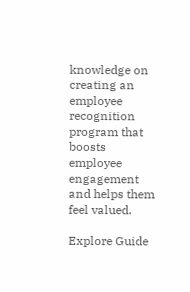knowledge on creating an employee recognition program that boosts employee engagement and helps them feel valued.

Explore Guide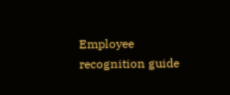Employee recognition guide